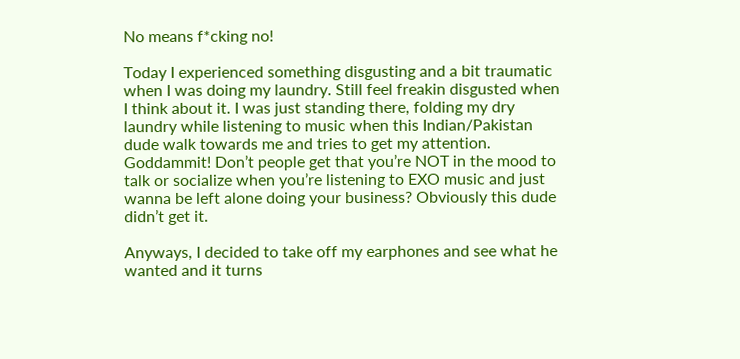No means f*cking no!

Today I experienced something disgusting and a bit traumatic when I was doing my laundry. Still feel freakin disgusted when I think about it. I was just standing there, folding my dry laundry while listening to music when this Indian/Pakistan dude walk towards me and tries to get my attention. Goddammit! Don’t people get that you’re NOT in the mood to talk or socialize when you’re listening to EXO music and just wanna be left alone doing your business? Obviously this dude didn’t get it.

Anyways, I decided to take off my earphones and see what he wanted and it turns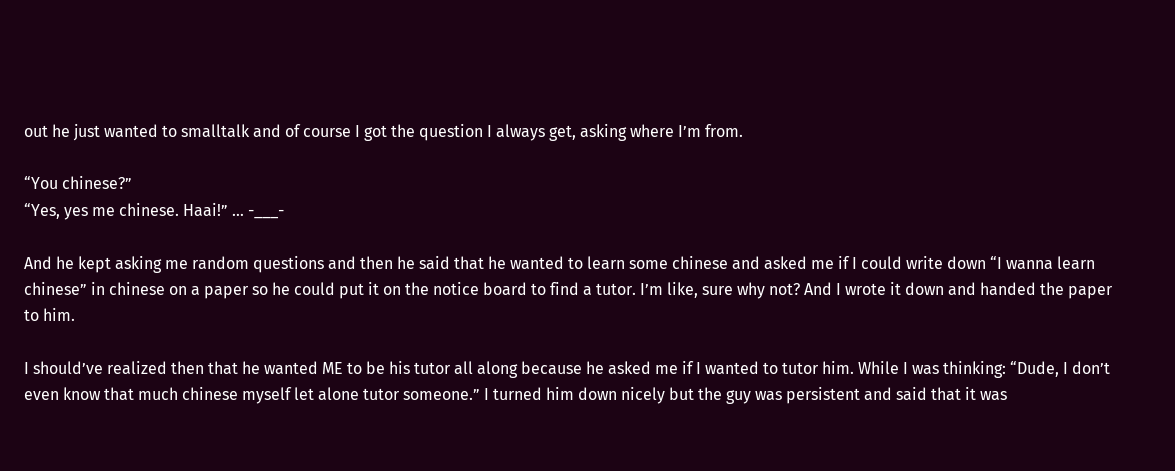out he just wanted to smalltalk and of course I got the question I always get, asking where I’m from.

“You chinese?”
“Yes, yes me chinese. Haai!” … -___-

And he kept asking me random questions and then he said that he wanted to learn some chinese and asked me if I could write down “I wanna learn chinese” in chinese on a paper so he could put it on the notice board to find a tutor. I’m like, sure why not? And I wrote it down and handed the paper to him.

I should’ve realized then that he wanted ME to be his tutor all along because he asked me if I wanted to tutor him. While I was thinking: “Dude, I don’t even know that much chinese myself let alone tutor someone.” I turned him down nicely but the guy was persistent and said that it was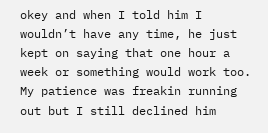okey and when I told him I wouldn’t have any time, he just kept on saying that one hour a week or something would work too. My patience was freakin running out but I still declined him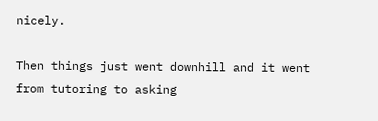nicely.

Then things just went downhill and it went from tutoring to asking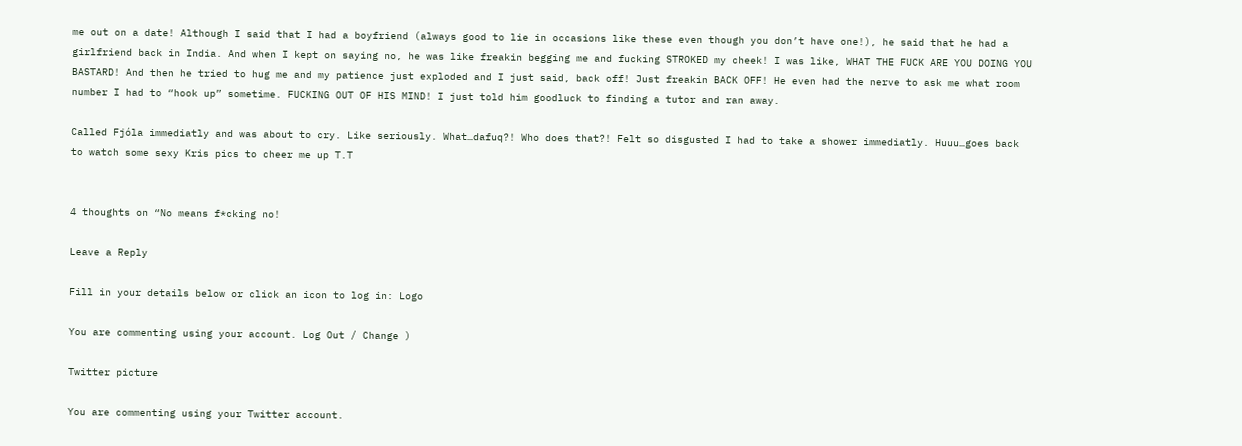me out on a date! Although I said that I had a boyfriend (always good to lie in occasions like these even though you don’t have one!), he said that he had a girlfriend back in India. And when I kept on saying no, he was like freakin begging me and fucking STROKED my cheek! I was like, WHAT THE FUCK ARE YOU DOING YOU BASTARD! And then he tried to hug me and my patience just exploded and I just said, back off! Just freakin BACK OFF! He even had the nerve to ask me what room number I had to “hook up” sometime. FUCKING OUT OF HIS MIND! I just told him goodluck to finding a tutor and ran away.

Called Fjóla immediatly and was about to cry. Like seriously. What…dafuq?! Who does that?! Felt so disgusted I had to take a shower immediatly. Huuu…goes back to watch some sexy Kris pics to cheer me up T.T


4 thoughts on “No means f*cking no!

Leave a Reply

Fill in your details below or click an icon to log in: Logo

You are commenting using your account. Log Out / Change )

Twitter picture

You are commenting using your Twitter account.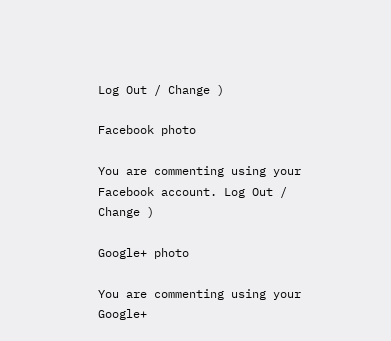Log Out / Change )

Facebook photo

You are commenting using your Facebook account. Log Out / Change )

Google+ photo

You are commenting using your Google+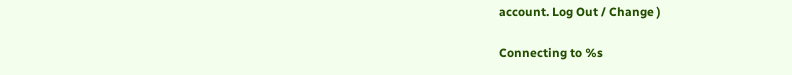account. Log Out / Change )

Connecting to %s